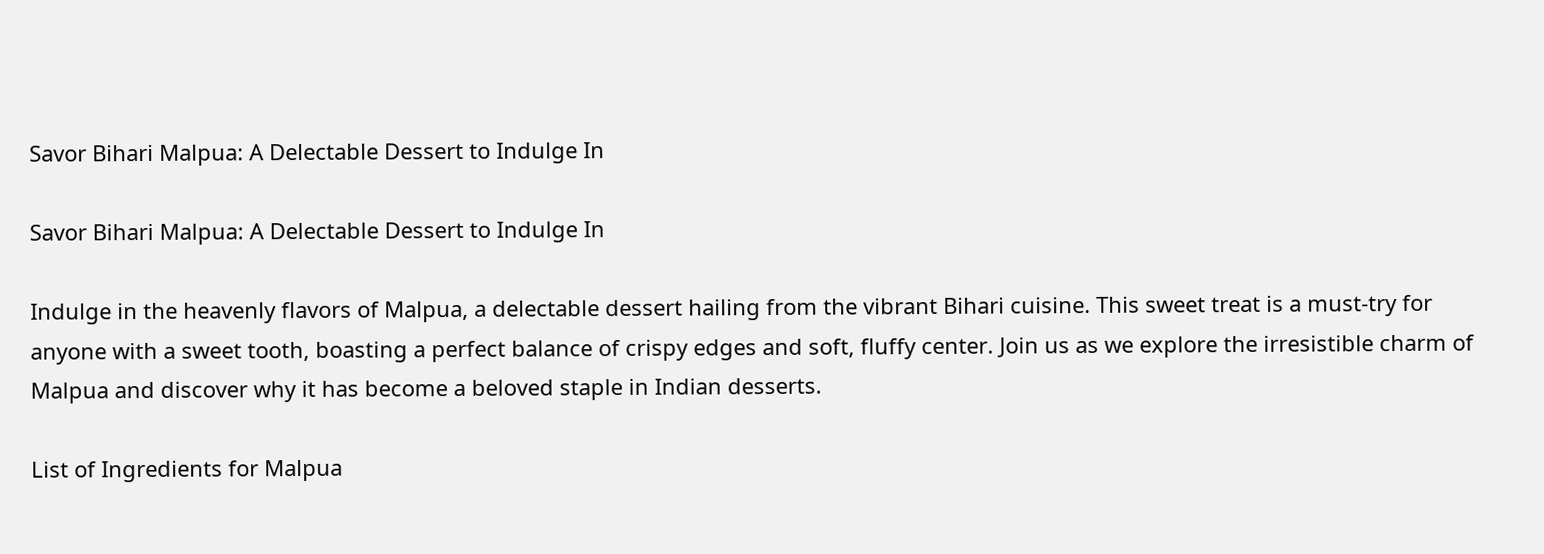Savor Bihari Malpua: A Delectable Dessert to Indulge In

Savor Bihari Malpua: A Delectable Dessert to Indulge In

Indulge in the heavenly flavors of Malpua, a delectable dessert hailing from the vibrant Bihari cuisine. This sweet treat is a must-try for anyone with a sweet tooth, boasting a perfect balance of crispy edges and soft, fluffy center. Join us as we explore the irresistible charm of Malpua and discover why it has become a beloved staple in Indian desserts.

List of Ingredients for Malpua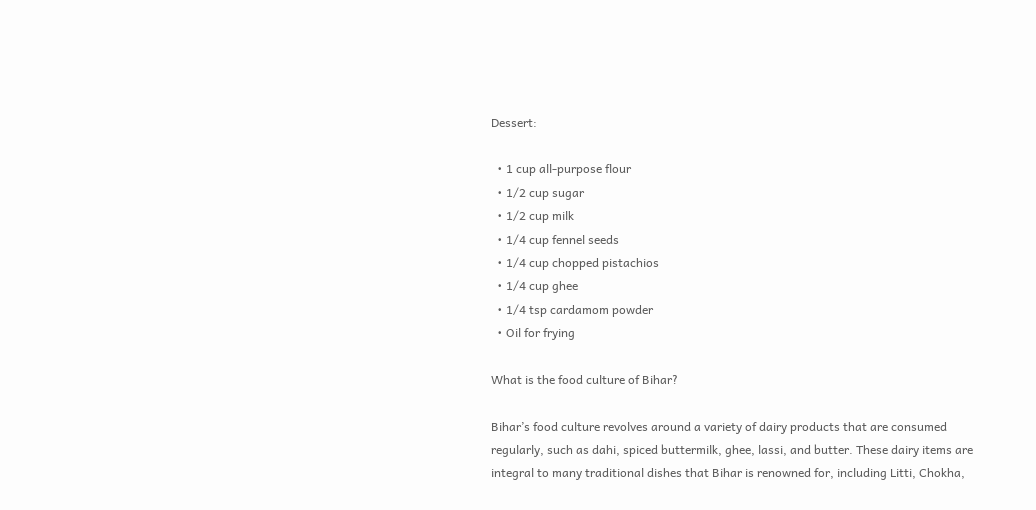Dessert:

  • 1 cup all-purpose flour
  • 1/2 cup sugar
  • 1/2 cup milk
  • 1/4 cup fennel seeds
  • 1/4 cup chopped pistachios
  • 1/4 cup ghee
  • 1/4 tsp cardamom powder
  • Oil for frying

What is the food culture of Bihar?

Bihar’s food culture revolves around a variety of dairy products that are consumed regularly, such as dahi, spiced buttermilk, ghee, lassi, and butter. These dairy items are integral to many traditional dishes that Bihar is renowned for, including Litti, Chokha,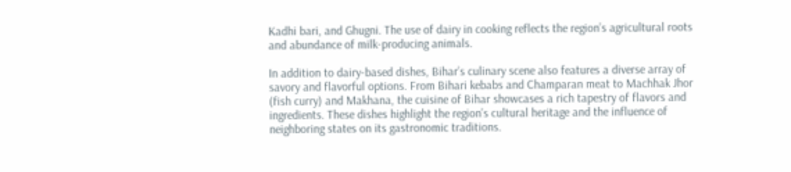Kadhi bari, and Ghugni. The use of dairy in cooking reflects the region’s agricultural roots and abundance of milk-producing animals.

In addition to dairy-based dishes, Bihar’s culinary scene also features a diverse array of savory and flavorful options. From Bihari kebabs and Champaran meat to Machhak Jhor (fish curry) and Makhana, the cuisine of Bihar showcases a rich tapestry of flavors and ingredients. These dishes highlight the region’s cultural heritage and the influence of neighboring states on its gastronomic traditions.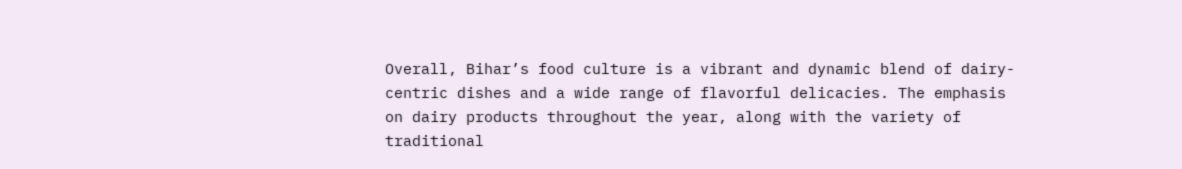Overall, Bihar’s food culture is a vibrant and dynamic blend of dairy-centric dishes and a wide range of flavorful delicacies. The emphasis on dairy products throughout the year, along with the variety of traditional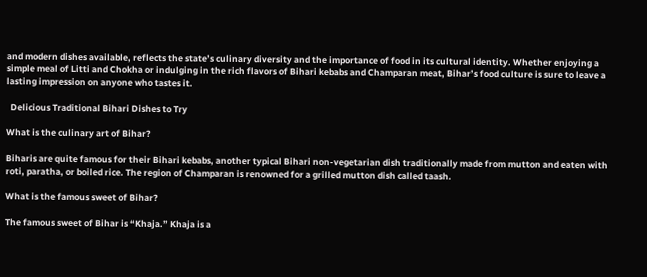and modern dishes available, reflects the state’s culinary diversity and the importance of food in its cultural identity. Whether enjoying a simple meal of Litti and Chokha or indulging in the rich flavors of Bihari kebabs and Champaran meat, Bihar’s food culture is sure to leave a lasting impression on anyone who tastes it.

  Delicious Traditional Bihari Dishes to Try

What is the culinary art of Bihar?

Biharis are quite famous for their Bihari kebabs, another typical Bihari non-vegetarian dish traditionally made from mutton and eaten with roti, paratha, or boiled rice. The region of Champaran is renowned for a grilled mutton dish called taash.

What is the famous sweet of Bihar?

The famous sweet of Bihar is “Khaja.” Khaja is a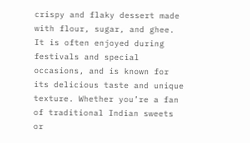crispy and flaky dessert made with flour, sugar, and ghee. It is often enjoyed during festivals and special occasions, and is known for its delicious taste and unique texture. Whether you’re a fan of traditional Indian sweets or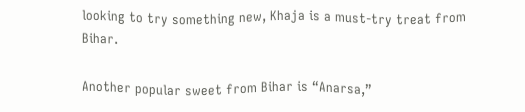looking to try something new, Khaja is a must-try treat from Bihar.

Another popular sweet from Bihar is “Anarsa,”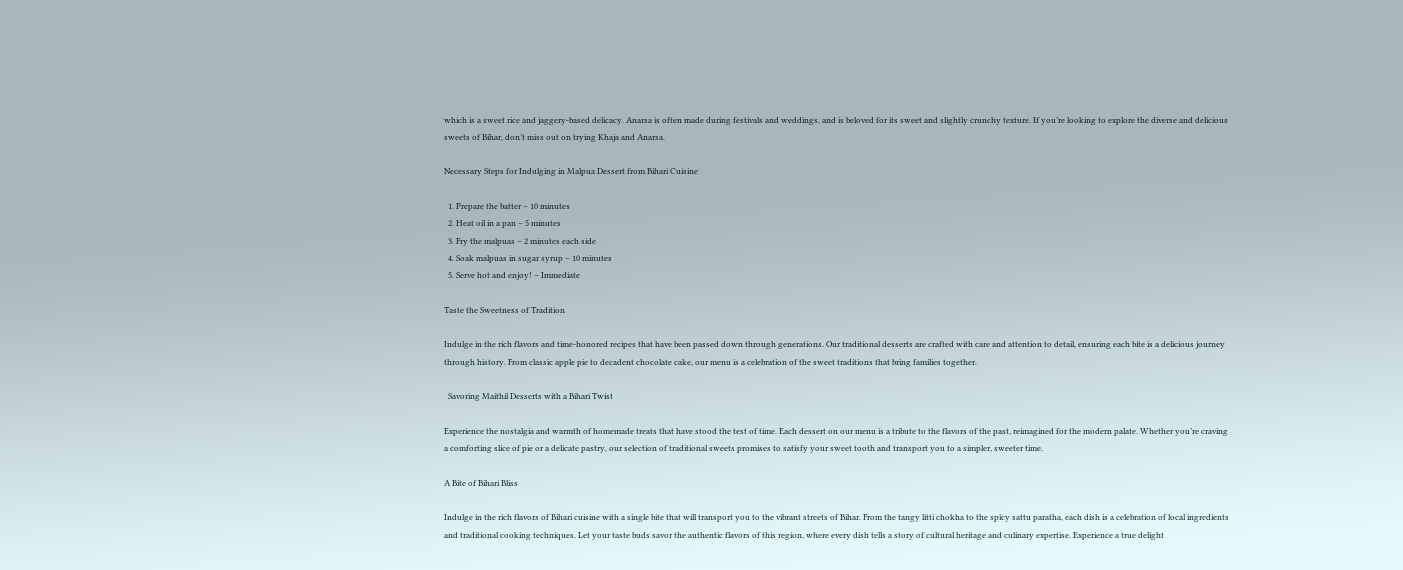which is a sweet rice and jaggery-based delicacy. Anarsa is often made during festivals and weddings, and is beloved for its sweet and slightly crunchy texture. If you’re looking to explore the diverse and delicious sweets of Bihar, don’t miss out on trying Khaja and Anarsa.

Necessary Steps for Indulging in Malpua Dessert from Bihari Cuisine

  1. Prepare the batter – 10 minutes
  2. Heat oil in a pan – 5 minutes
  3. Fry the malpuas – 2 minutes each side
  4. Soak malpuas in sugar syrup – 10 minutes
  5. Serve hot and enjoy! – Immediate

Taste the Sweetness of Tradition

Indulge in the rich flavors and time-honored recipes that have been passed down through generations. Our traditional desserts are crafted with care and attention to detail, ensuring each bite is a delicious journey through history. From classic apple pie to decadent chocolate cake, our menu is a celebration of the sweet traditions that bring families together.

  Savoring Maithil Desserts with a Bihari Twist

Experience the nostalgia and warmth of homemade treats that have stood the test of time. Each dessert on our menu is a tribute to the flavors of the past, reimagined for the modern palate. Whether you’re craving a comforting slice of pie or a delicate pastry, our selection of traditional sweets promises to satisfy your sweet tooth and transport you to a simpler, sweeter time.

A Bite of Bihari Bliss

Indulge in the rich flavors of Bihari cuisine with a single bite that will transport you to the vibrant streets of Bihar. From the tangy litti chokha to the spicy sattu paratha, each dish is a celebration of local ingredients and traditional cooking techniques. Let your taste buds savor the authentic flavors of this region, where every dish tells a story of cultural heritage and culinary expertise. Experience a true delight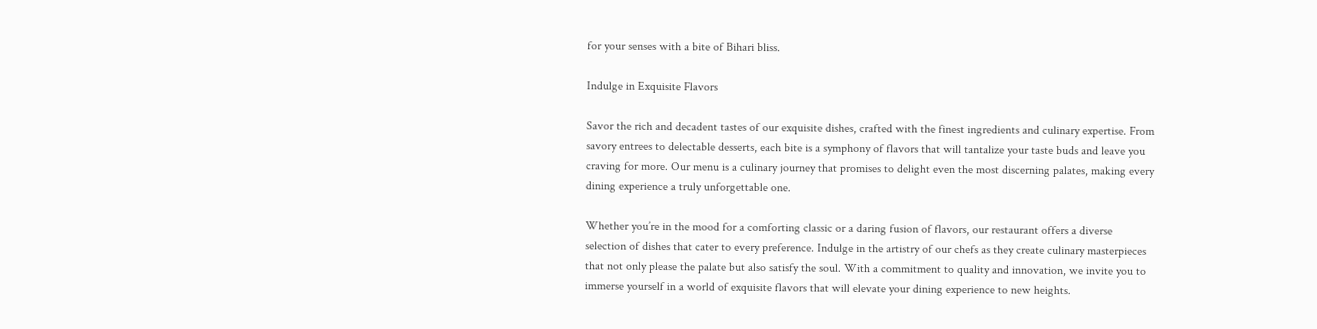for your senses with a bite of Bihari bliss.

Indulge in Exquisite Flavors

Savor the rich and decadent tastes of our exquisite dishes, crafted with the finest ingredients and culinary expertise. From savory entrees to delectable desserts, each bite is a symphony of flavors that will tantalize your taste buds and leave you craving for more. Our menu is a culinary journey that promises to delight even the most discerning palates, making every dining experience a truly unforgettable one.

Whether you’re in the mood for a comforting classic or a daring fusion of flavors, our restaurant offers a diverse selection of dishes that cater to every preference. Indulge in the artistry of our chefs as they create culinary masterpieces that not only please the palate but also satisfy the soul. With a commitment to quality and innovation, we invite you to immerse yourself in a world of exquisite flavors that will elevate your dining experience to new heights.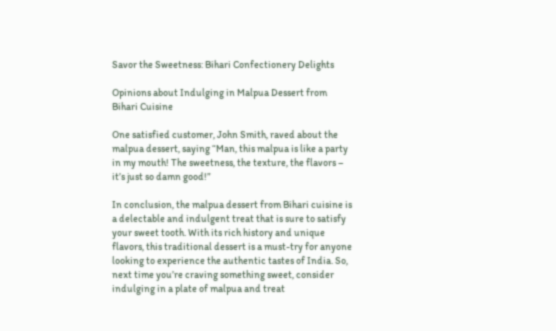Savor the Sweetness: Bihari Confectionery Delights

Opinions about Indulging in Malpua Dessert from Bihari Cuisine

One satisfied customer, John Smith, raved about the malpua dessert, saying “Man, this malpua is like a party in my mouth! The sweetness, the texture, the flavors – it’s just so damn good!”

In conclusion, the malpua dessert from Bihari cuisine is a delectable and indulgent treat that is sure to satisfy your sweet tooth. With its rich history and unique flavors, this traditional dessert is a must-try for anyone looking to experience the authentic tastes of India. So, next time you’re craving something sweet, consider indulging in a plate of malpua and treat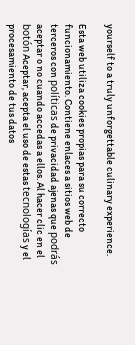yourself to a truly unforgettable culinary experience.

Esta web utiliza cookies propias para su correcto funcionamiento. Contiene enlaces a sitios web de terceros con políticas de privacidad ajenas que podrás aceptar o no cuando accedas a ellos. Al hacer clic en el botón Aceptar, acepta el uso de estas tecnologías y el procesamiento de tus datos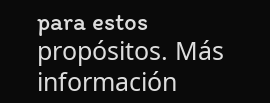para estos propósitos. Más información